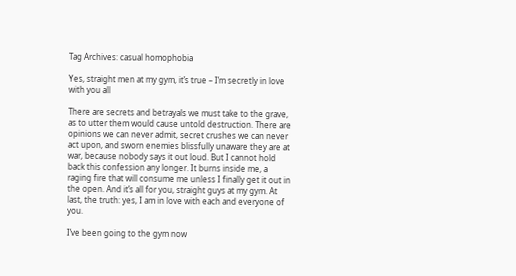Tag Archives: casual homophobia

Yes, straight men at my gym, it’s true – I’m secretly in love with you all

There are secrets and betrayals we must take to the grave, as to utter them would cause untold destruction. There are opinions we can never admit, secret crushes we can never act upon, and sworn enemies blissfully unaware they are at war, because nobody says it out loud. But I cannot hold back this confession any longer. It burns inside me, a raging fire that will consume me unless I finally get it out in the open. And it’s all for you, straight guys at my gym. At last, the truth: yes, I am in love with each and everyone of you.

I’ve been going to the gym now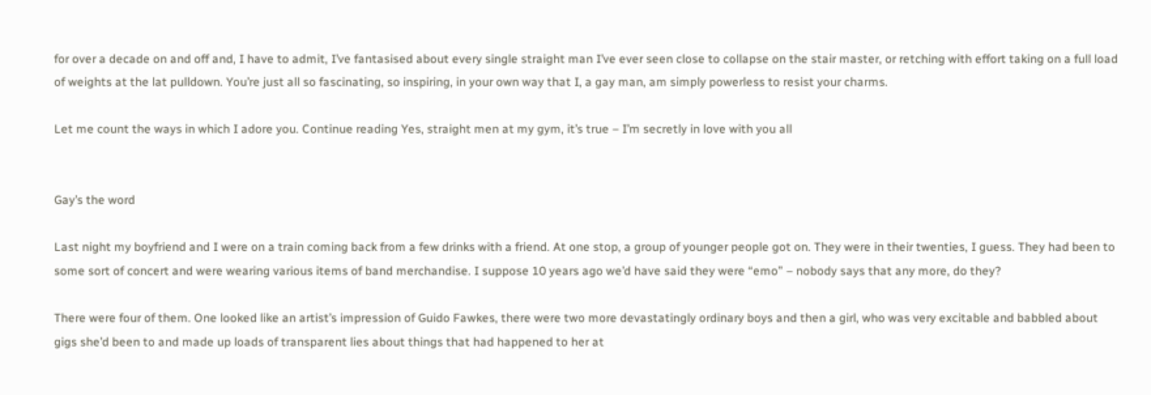for over a decade on and off and, I have to admit, I’ve fantasised about every single straight man I’ve ever seen close to collapse on the stair master, or retching with effort taking on a full load of weights at the lat pulldown. You’re just all so fascinating, so inspiring, in your own way that I, a gay man, am simply powerless to resist your charms.

Let me count the ways in which I adore you. Continue reading Yes, straight men at my gym, it’s true – I’m secretly in love with you all


Gay’s the word

Last night my boyfriend and I were on a train coming back from a few drinks with a friend. At one stop, a group of younger people got on. They were in their twenties, I guess. They had been to some sort of concert and were wearing various items of band merchandise. I suppose 10 years ago we’d have said they were “emo” – nobody says that any more, do they?

There were four of them. One looked like an artist’s impression of Guido Fawkes, there were two more devastatingly ordinary boys and then a girl, who was very excitable and babbled about gigs she’d been to and made up loads of transparent lies about things that had happened to her at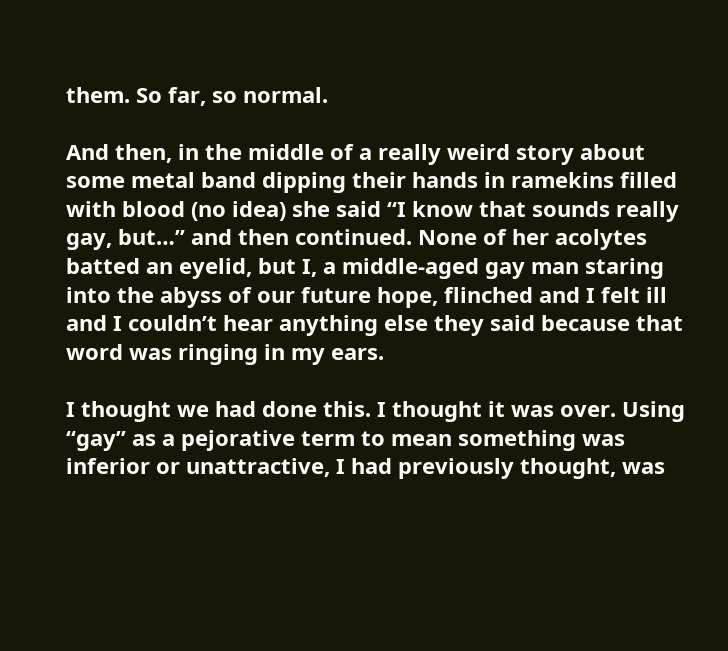them. So far, so normal.

And then, in the middle of a really weird story about some metal band dipping their hands in ramekins filled with blood (no idea) she said “I know that sounds really gay, but…” and then continued. None of her acolytes batted an eyelid, but I, a middle-aged gay man staring into the abyss of our future hope, flinched and I felt ill and I couldn’t hear anything else they said because that word was ringing in my ears.

I thought we had done this. I thought it was over. Using “gay” as a pejorative term to mean something was inferior or unattractive, I had previously thought, was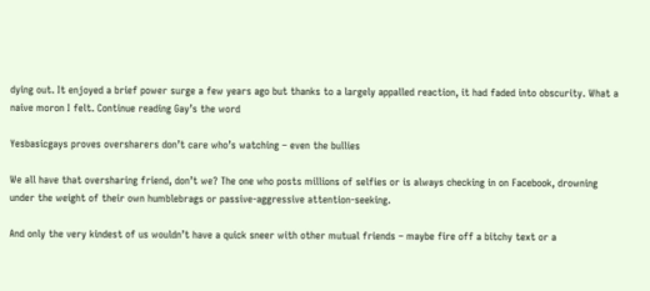dying out. It enjoyed a brief power surge a few years ago but thanks to a largely appalled reaction, it had faded into obscurity. What a naive moron I felt. Continue reading Gay’s the word

Yesbasicgays proves oversharers don’t care who’s watching – even the bullies

We all have that oversharing friend, don’t we? The one who posts millions of selfies or is always checking in on Facebook, drowning under the weight of their own humblebrags or passive-aggressive attention-seeking.

And only the very kindest of us wouldn’t have a quick sneer with other mutual friends – maybe fire off a bitchy text or a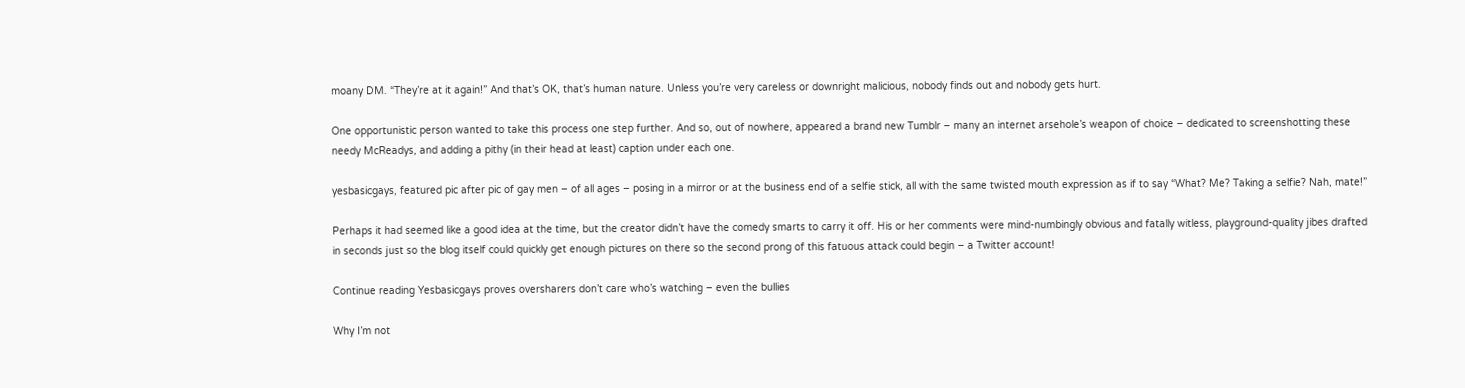moany DM. “They’re at it again!” And that’s OK, that’s human nature. Unless you’re very careless or downright malicious, nobody finds out and nobody gets hurt.

One opportunistic person wanted to take this process one step further. And so, out of nowhere, appeared a brand new Tumblr – many an internet arsehole’s weapon of choice – dedicated to screenshotting these needy McReadys, and adding a pithy (in their head at least) caption under each one.

yesbasicgays, featured pic after pic of gay men – of all ages – posing in a mirror or at the business end of a selfie stick, all with the same twisted mouth expression as if to say “What? Me? Taking a selfie? Nah, mate!”

Perhaps it had seemed like a good idea at the time, but the creator didn’t have the comedy smarts to carry it off. His or her comments were mind-numbingly obvious and fatally witless, playground-quality jibes drafted in seconds just so the blog itself could quickly get enough pictures on there so the second prong of this fatuous attack could begin – a Twitter account!

Continue reading Yesbasicgays proves oversharers don’t care who’s watching – even the bullies

Why I’m not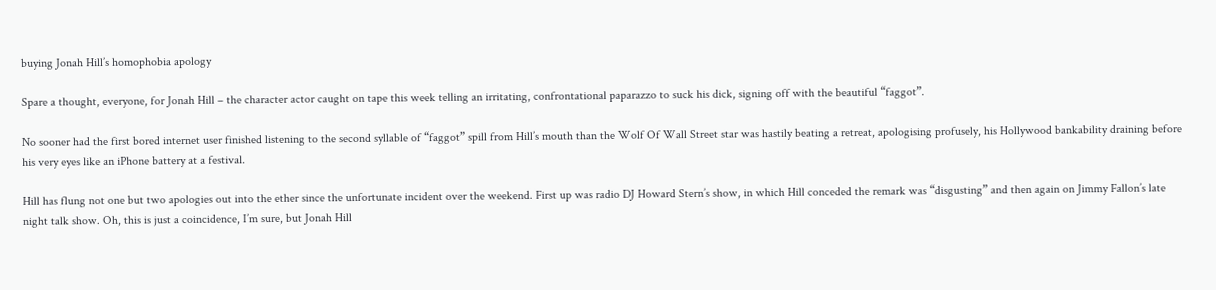buying Jonah Hill’s homophobia apology

Spare a thought, everyone, for Jonah Hill – the character actor caught on tape this week telling an irritating, confrontational paparazzo to suck his dick, signing off with the beautiful “faggot”.

No sooner had the first bored internet user finished listening to the second syllable of “faggot” spill from Hill’s mouth than the Wolf Of Wall Street star was hastily beating a retreat, apologising profusely, his Hollywood bankability draining before his very eyes like an iPhone battery at a festival.

Hill has flung not one but two apologies out into the ether since the unfortunate incident over the weekend. First up was radio DJ Howard Stern’s show, in which Hill conceded the remark was “disgusting” and then again on Jimmy Fallon’s late night talk show. Oh, this is just a coincidence, I’m sure, but Jonah Hill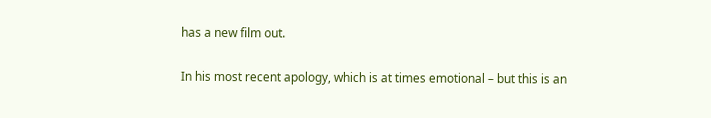has a new film out.

In his most recent apology, which is at times emotional – but this is an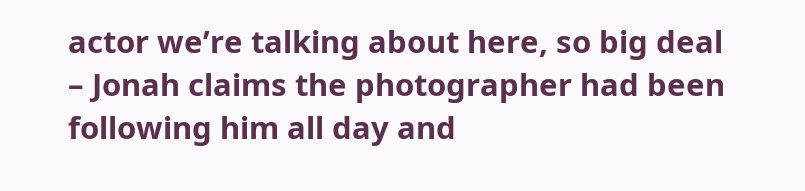actor we’re talking about here, so big deal – Jonah claims the photographer had been following him all day and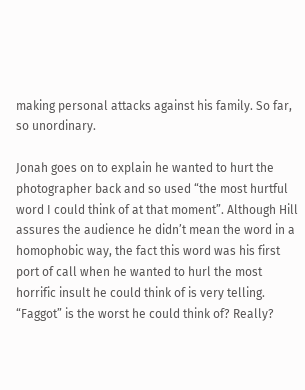making personal attacks against his family. So far, so unordinary.

Jonah goes on to explain he wanted to hurt the photographer back and so used “the most hurtful word I could think of at that moment”. Although Hill assures the audience he didn’t mean the word in a homophobic way, the fact this word was his first port of call when he wanted to hurl the most horrific insult he could think of is very telling. “Faggot” is the worst he could think of? Really?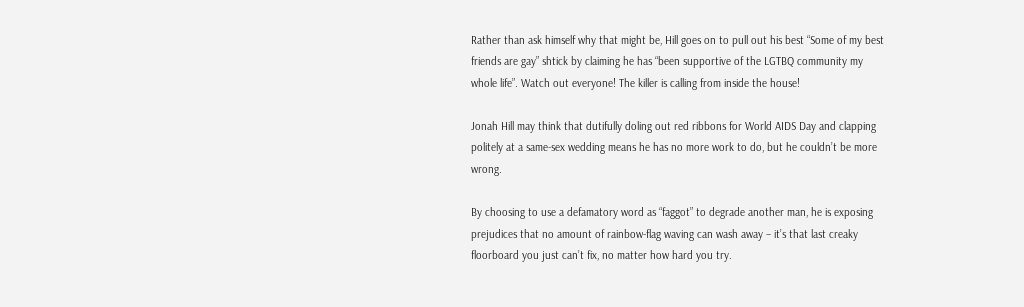Rather than ask himself why that might be, Hill goes on to pull out his best “Some of my best friends are gay” shtick by claiming he has “been supportive of the LGTBQ community my whole life”. Watch out everyone! The killer is calling from inside the house!

Jonah Hill may think that dutifully doling out red ribbons for World AIDS Day and clapping politely at a same-sex wedding means he has no more work to do, but he couldn’t be more wrong.

By choosing to use a defamatory word as “faggot” to degrade another man, he is exposing prejudices that no amount of rainbow-flag waving can wash away – it’s that last creaky floorboard you just can’t fix, no matter how hard you try.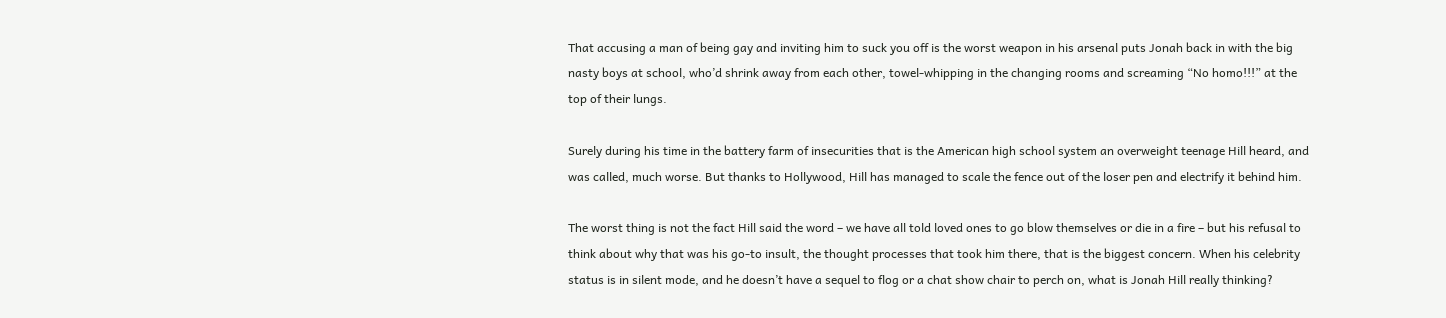That accusing a man of being gay and inviting him to suck you off is the worst weapon in his arsenal puts Jonah back in with the big nasty boys at school, who’d shrink away from each other, towel-whipping in the changing rooms and screaming “No homo!!!” at the top of their lungs.

Surely during his time in the battery farm of insecurities that is the American high school system an overweight teenage Hill heard, and was called, much worse. But thanks to Hollywood, Hill has managed to scale the fence out of the loser pen and electrify it behind him.

The worst thing is not the fact Hill said the word – we have all told loved ones to go blow themselves or die in a fire – but his refusal to think about why that was his go-to insult, the thought processes that took him there, that is the biggest concern. When his celebrity status is in silent mode, and he doesn’t have a sequel to flog or a chat show chair to perch on, what is Jonah Hill really thinking?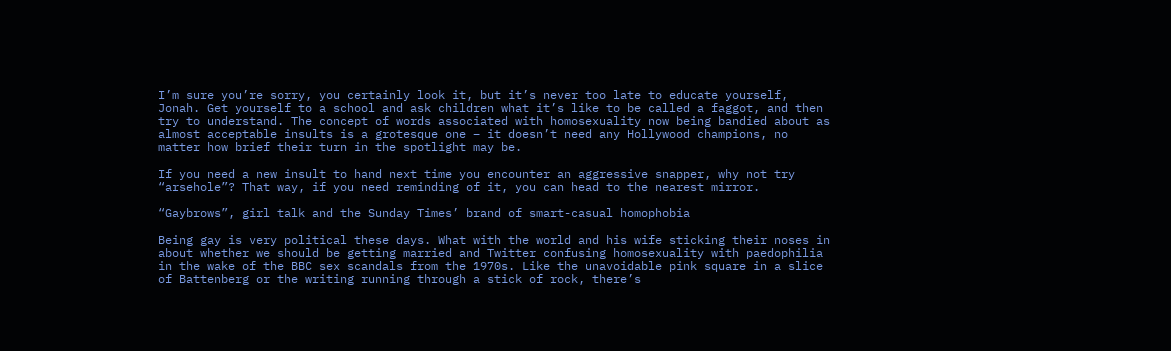I’m sure you’re sorry, you certainly look it, but it’s never too late to educate yourself, Jonah. Get yourself to a school and ask children what it’s like to be called a faggot, and then try to understand. The concept of words associated with homosexuality now being bandied about as almost acceptable insults is a grotesque one – it doesn’t need any Hollywood champions, no matter how brief their turn in the spotlight may be.

If you need a new insult to hand next time you encounter an aggressive snapper, why not try “arsehole”? That way, if you need reminding of it, you can head to the nearest mirror.

“Gaybrows”, girl talk and the Sunday Times’ brand of smart-casual homophobia

Being gay is very political these days. What with the world and his wife sticking their noses in about whether we should be getting married and Twitter confusing homosexuality with paedophilia in the wake of the BBC sex scandals from the 1970s. Like the unavoidable pink square in a slice of Battenberg or the writing running through a stick of rock, there’s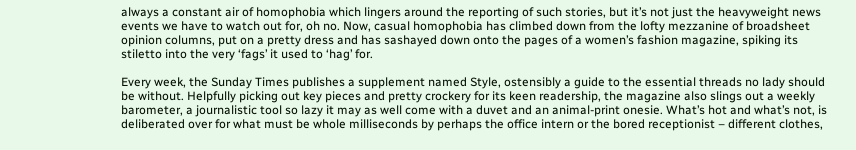always a constant air of homophobia which lingers around the reporting of such stories, but it’s not just the heavyweight news events we have to watch out for, oh no. Now, casual homophobia has climbed down from the lofty mezzanine of broadsheet opinion columns, put on a pretty dress and has sashayed down onto the pages of a women’s fashion magazine, spiking its stiletto into the very ‘fags’ it used to ‘hag’ for.

Every week, the Sunday Times publishes a supplement named Style, ostensibly a guide to the essential threads no lady should be without. Helpfully picking out key pieces and pretty crockery for its keen readership, the magazine also slings out a weekly barometer, a journalistic tool so lazy it may as well come with a duvet and an animal-print onesie. What’s hot and what’s not, is deliberated over for what must be whole milliseconds by perhaps the office intern or the bored receptionist – different clothes,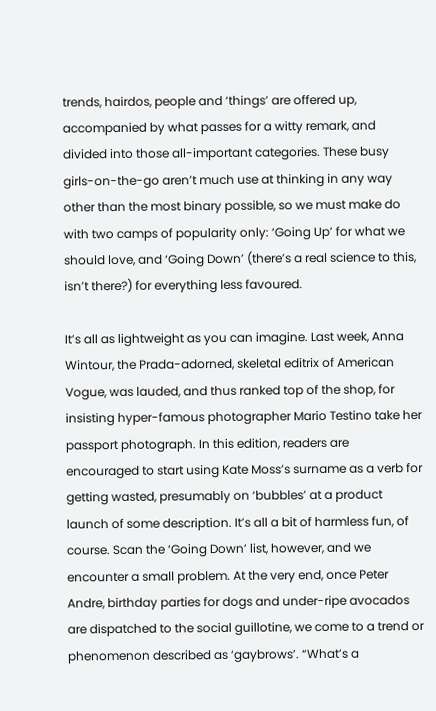trends, hairdos, people and ‘things’ are offered up, accompanied by what passes for a witty remark, and divided into those all-important categories. These busy girls-on-the-go aren’t much use at thinking in any way other than the most binary possible, so we must make do with two camps of popularity only: ‘Going Up’ for what we should love, and ‘Going Down’ (there’s a real science to this, isn’t there?) for everything less favoured.

It’s all as lightweight as you can imagine. Last week, Anna Wintour, the Prada-adorned, skeletal editrix of American Vogue, was lauded, and thus ranked top of the shop, for insisting hyper-famous photographer Mario Testino take her passport photograph. In this edition, readers are encouraged to start using Kate Moss’s surname as a verb for getting wasted, presumably on ‘bubbles’ at a product launch of some description. It’s all a bit of harmless fun, of course. Scan the ‘Going Down’ list, however, and we encounter a small problem. At the very end, once Peter Andre, birthday parties for dogs and under-ripe avocados are dispatched to the social guillotine, we come to a trend or phenomenon described as ‘gaybrows’. “What’s a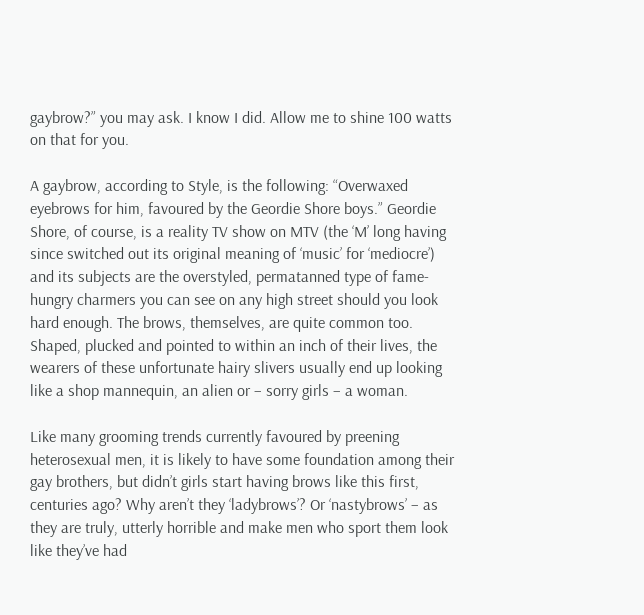gaybrow?” you may ask. I know I did. Allow me to shine 100 watts on that for you.

A gaybrow, according to Style, is the following: “Overwaxed eyebrows for him, favoured by the Geordie Shore boys.” Geordie Shore, of course, is a reality TV show on MTV (the ‘M’ long having since switched out its original meaning of ‘music’ for ‘mediocre’) and its subjects are the overstyled, permatanned type of fame-hungry charmers you can see on any high street should you look hard enough. The brows, themselves, are quite common too. Shaped, plucked and pointed to within an inch of their lives, the wearers of these unfortunate hairy slivers usually end up looking like a shop mannequin, an alien or – sorry girls – a woman.

Like many grooming trends currently favoured by preening heterosexual men, it is likely to have some foundation among their gay brothers, but didn’t girls start having brows like this first, centuries ago? Why aren’t they ‘ladybrows’? Or ‘nastybrows’ – as they are truly, utterly horrible and make men who sport them look like they’ve had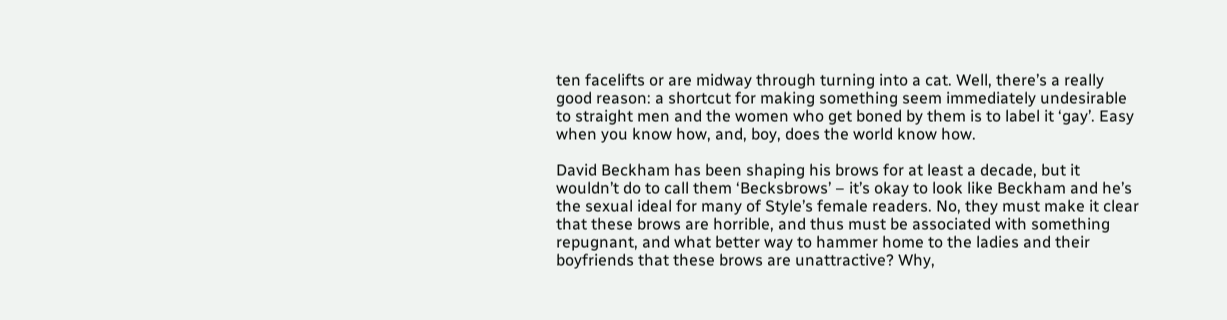ten facelifts or are midway through turning into a cat. Well, there’s a really good reason: a shortcut for making something seem immediately undesirable to straight men and the women who get boned by them is to label it ‘gay’. Easy when you know how, and, boy, does the world know how.

David Beckham has been shaping his brows for at least a decade, but it wouldn’t do to call them ‘Becksbrows’ – it’s okay to look like Beckham and he’s the sexual ideal for many of Style’s female readers. No, they must make it clear that these brows are horrible, and thus must be associated with something repugnant, and what better way to hammer home to the ladies and their boyfriends that these brows are unattractive? Why,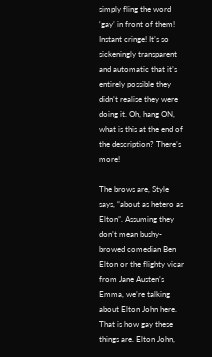simply fling the word ‘gay’ in front of them! Instant cringe! It’s so sickeningly transparent and automatic that it’s entirely possible they didn’t realise they were doing it. Oh, hang ON, what is this at the end of the description? There’s more!

The brows are, Style says, “about as hetero as Elton”. Assuming they don’t mean bushy-browed comedian Ben Elton or the flighty vicar from Jane Austen’s Emma, we’re talking about Elton John here. That is how gay these things are. Elton John,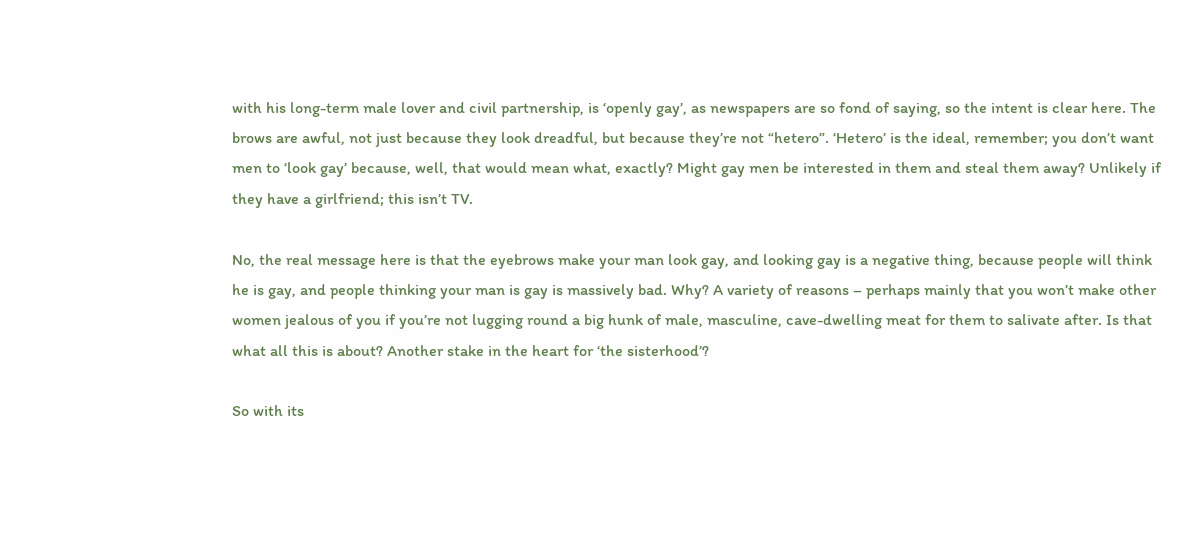with his long-term male lover and civil partnership, is ‘openly gay’, as newspapers are so fond of saying, so the intent is clear here. The brows are awful, not just because they look dreadful, but because they’re not “hetero”. ‘Hetero’ is the ideal, remember; you don’t want men to ‘look gay’ because, well, that would mean what, exactly? Might gay men be interested in them and steal them away? Unlikely if they have a girlfriend; this isn’t TV.

No, the real message here is that the eyebrows make your man look gay, and looking gay is a negative thing, because people will think he is gay, and people thinking your man is gay is massively bad. Why? A variety of reasons – perhaps mainly that you won’t make other women jealous of you if you’re not lugging round a big hunk of male, masculine, cave-dwelling meat for them to salivate after. Is that what all this is about? Another stake in the heart for ‘the sisterhood’?

So with its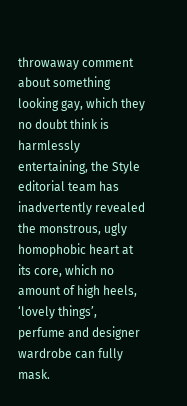throwaway comment about something looking gay, which they no doubt think is harmlessly entertaining, the Style editorial team has inadvertently revealed the monstrous, ugly homophobic heart at its core, which no amount of high heels, ‘lovely things’, perfume and designer wardrobe can fully mask.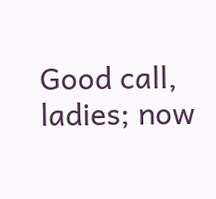Good call, ladies; now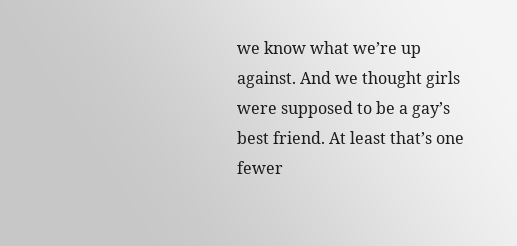we know what we’re up against. And we thought girls were supposed to be a gay’s best friend. At least that’s one fewer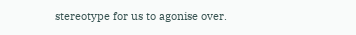stereotype for us to agonise over.